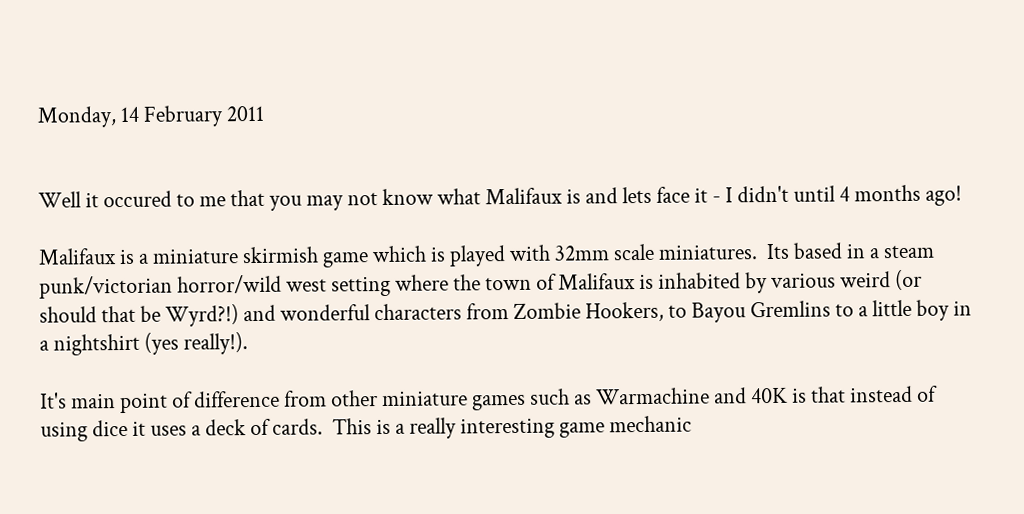Monday, 14 February 2011


Well it occured to me that you may not know what Malifaux is and lets face it - I didn't until 4 months ago!

Malifaux is a miniature skirmish game which is played with 32mm scale miniatures.  Its based in a steam punk/victorian horror/wild west setting where the town of Malifaux is inhabited by various weird (or should that be Wyrd?!) and wonderful characters from Zombie Hookers, to Bayou Gremlins to a little boy in a nightshirt (yes really!).

It's main point of difference from other miniature games such as Warmachine and 40K is that instead of using dice it uses a deck of cards.  This is a really interesting game mechanic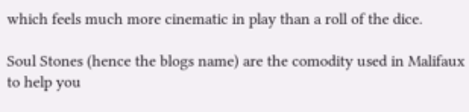which feels much more cinematic in play than a roll of the dice.

Soul Stones (hence the blogs name) are the comodity used in Malifaux to help you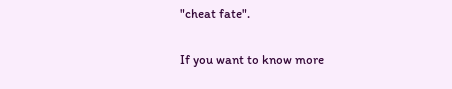"cheat fate".

If you want to know more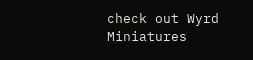check out Wyrd Miniatures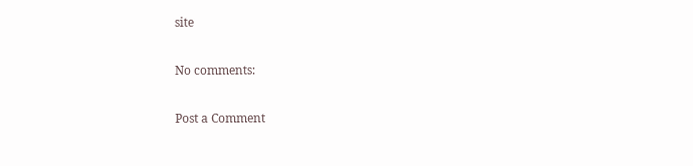site

No comments:

Post a Comment